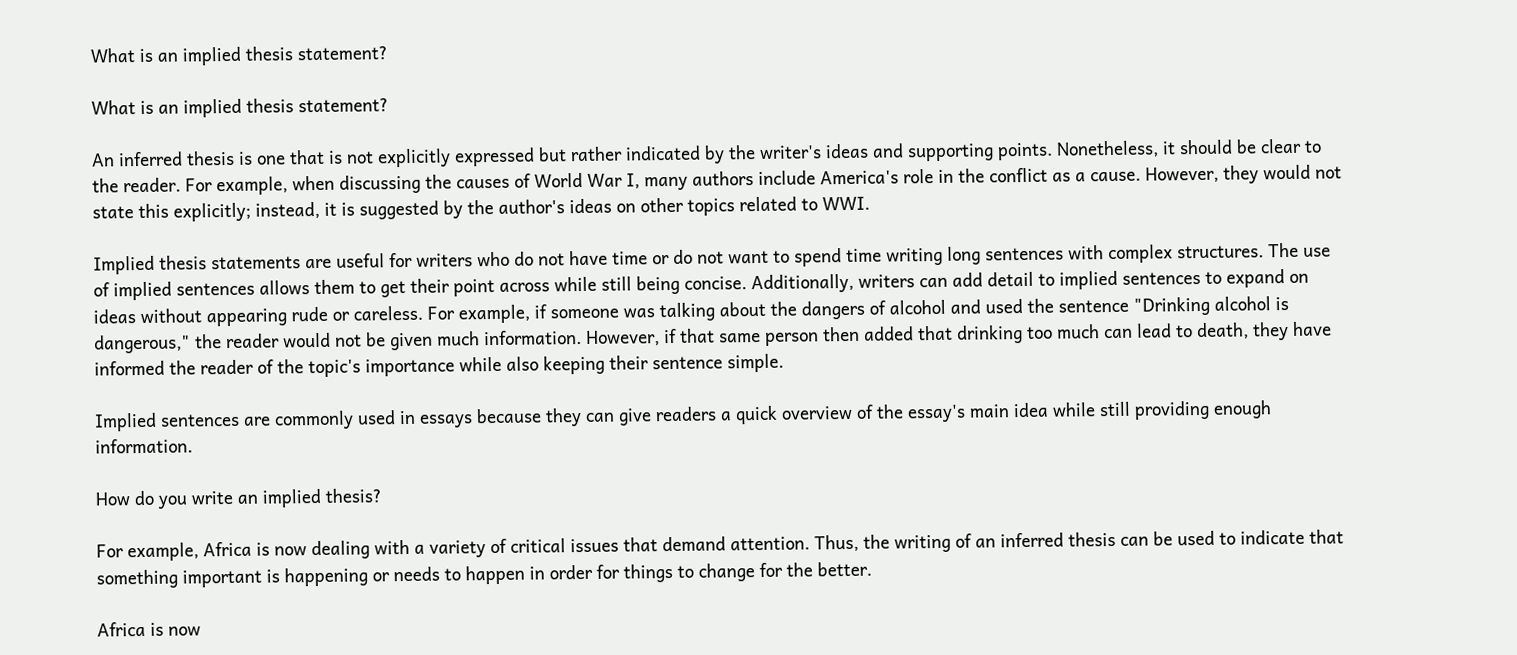What is an implied thesis statement?

What is an implied thesis statement?

An inferred thesis is one that is not explicitly expressed but rather indicated by the writer's ideas and supporting points. Nonetheless, it should be clear to the reader. For example, when discussing the causes of World War I, many authors include America's role in the conflict as a cause. However, they would not state this explicitly; instead, it is suggested by the author's ideas on other topics related to WWI.

Implied thesis statements are useful for writers who do not have time or do not want to spend time writing long sentences with complex structures. The use of implied sentences allows them to get their point across while still being concise. Additionally, writers can add detail to implied sentences to expand on ideas without appearing rude or careless. For example, if someone was talking about the dangers of alcohol and used the sentence "Drinking alcohol is dangerous," the reader would not be given much information. However, if that same person then added that drinking too much can lead to death, they have informed the reader of the topic's importance while also keeping their sentence simple.

Implied sentences are commonly used in essays because they can give readers a quick overview of the essay's main idea while still providing enough information.

How do you write an implied thesis?

For example, Africa is now dealing with a variety of critical issues that demand attention. Thus, the writing of an inferred thesis can be used to indicate that something important is happening or needs to happen in order for things to change for the better.

Africa is now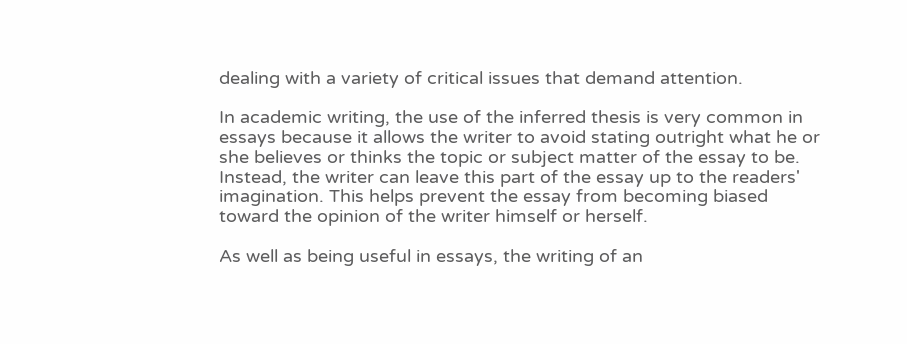dealing with a variety of critical issues that demand attention.

In academic writing, the use of the inferred thesis is very common in essays because it allows the writer to avoid stating outright what he or she believes or thinks the topic or subject matter of the essay to be. Instead, the writer can leave this part of the essay up to the readers' imagination. This helps prevent the essay from becoming biased toward the opinion of the writer himself or herself.

As well as being useful in essays, the writing of an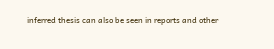inferred thesis can also be seen in reports and other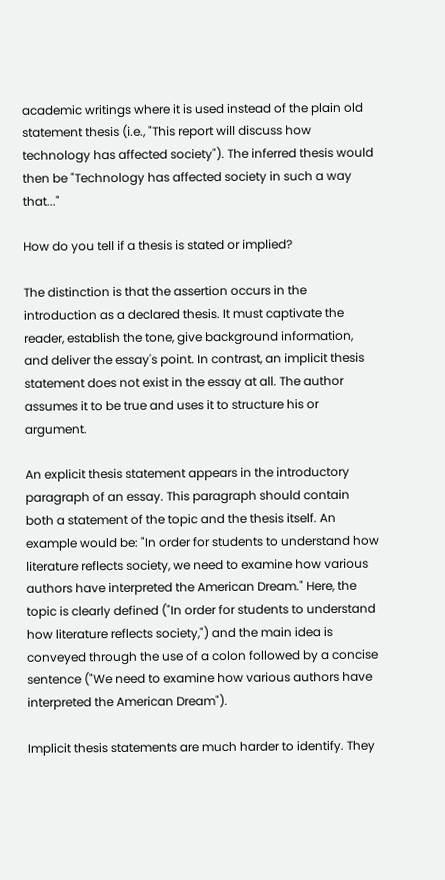academic writings where it is used instead of the plain old statement thesis (i.e., "This report will discuss how technology has affected society"). The inferred thesis would then be "Technology has affected society in such a way that..."

How do you tell if a thesis is stated or implied?

The distinction is that the assertion occurs in the introduction as a declared thesis. It must captivate the reader, establish the tone, give background information, and deliver the essay's point. In contrast, an implicit thesis statement does not exist in the essay at all. The author assumes it to be true and uses it to structure his or argument.

An explicit thesis statement appears in the introductory paragraph of an essay. This paragraph should contain both a statement of the topic and the thesis itself. An example would be: "In order for students to understand how literature reflects society, we need to examine how various authors have interpreted the American Dream." Here, the topic is clearly defined ("In order for students to understand how literature reflects society,") and the main idea is conveyed through the use of a colon followed by a concise sentence ("We need to examine how various authors have interpreted the American Dream").

Implicit thesis statements are much harder to identify. They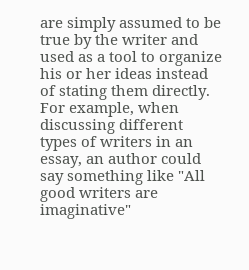are simply assumed to be true by the writer and used as a tool to organize his or her ideas instead of stating them directly. For example, when discussing different types of writers in an essay, an author could say something like "All good writers are imaginative"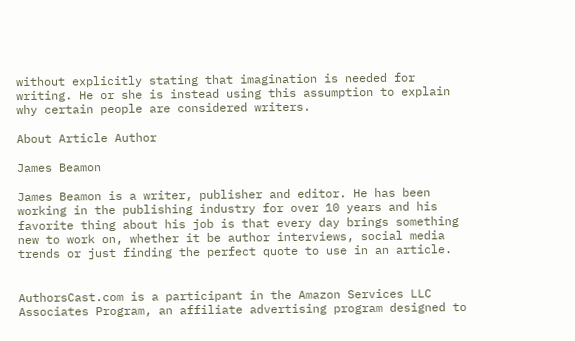without explicitly stating that imagination is needed for writing. He or she is instead using this assumption to explain why certain people are considered writers.

About Article Author

James Beamon

James Beamon is a writer, publisher and editor. He has been working in the publishing industry for over 10 years and his favorite thing about his job is that every day brings something new to work on, whether it be author interviews, social media trends or just finding the perfect quote to use in an article.


AuthorsCast.com is a participant in the Amazon Services LLC Associates Program, an affiliate advertising program designed to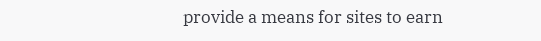provide a means for sites to earn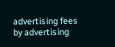advertising fees by advertising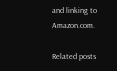and linking to Amazon.com.

Related posts